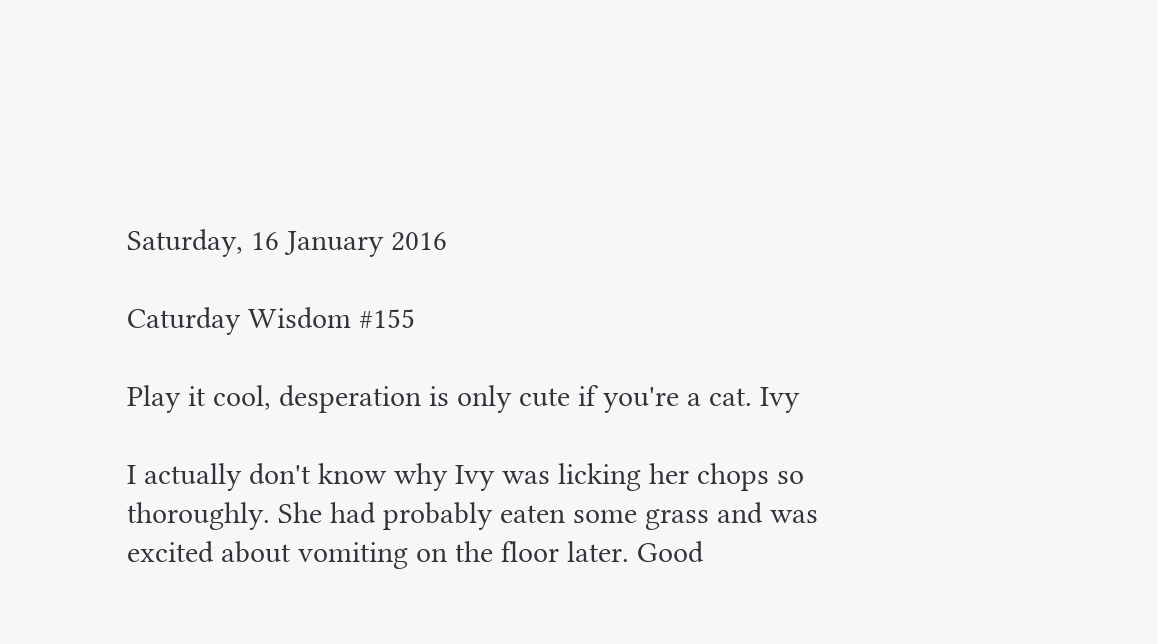Saturday, 16 January 2016

Caturday Wisdom #155

Play it cool, desperation is only cute if you're a cat. Ivy

I actually don't know why Ivy was licking her chops so thoroughly. She had probably eaten some grass and was excited about vomiting on the floor later. Good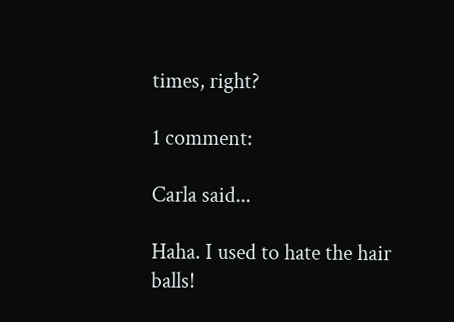times, right?

1 comment:

Carla said...

Haha. I used to hate the hair balls!